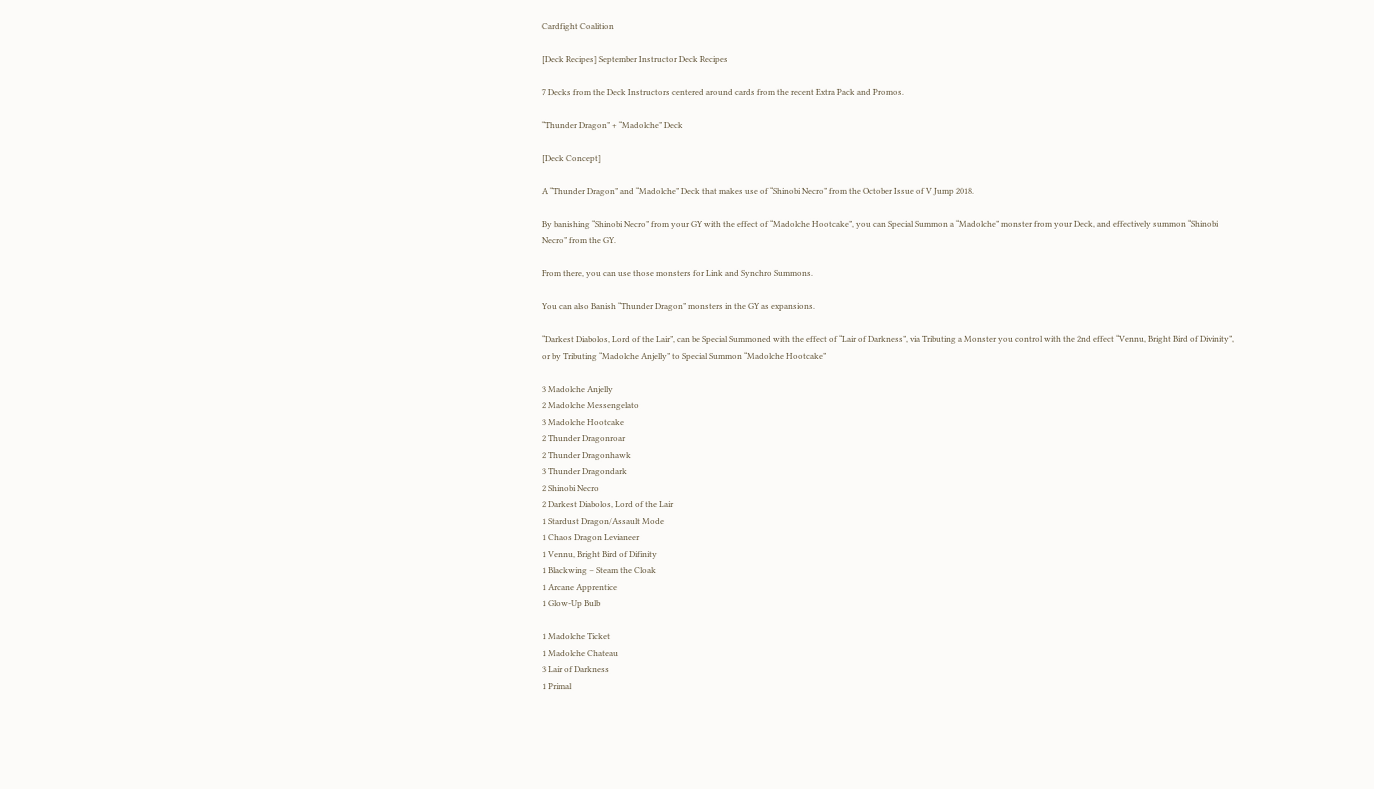Cardfight Coalition

[Deck Recipes] September Instructor Deck Recipes

7 Decks from the Deck Instructors centered around cards from the recent Extra Pack and Promos.

“Thunder Dragon” + “Madolche” Deck

[Deck Concept]

A “Thunder Dragon” and “Madolche” Deck that makes use of “Shinobi Necro” from the October Issue of V Jump 2018.

By banishing “Shinobi Necro” from your GY with the effect of “Madolche Hootcake”, you can Special Summon a “Madolche” monster from your Deck, and effectively summon “Shinobi Necro” from the GY.

From there, you can use those monsters for Link and Synchro Summons.

You can also Banish “Thunder Dragon” monsters in the GY as expansions.

“Darkest Diabolos, Lord of the Lair”, can be Special Summoned with the effect of “Lair of Darkness”, via Tributing a Monster you control with the 2nd effect “Vennu, Bright Bird of Divinity”, or by Tributing “Madolche Anjelly” to Special Summon “Madolche Hootcake”

3 Madolche Anjelly
2 Madolche Messengelato
3 Madolche Hootcake
2 Thunder Dragonroar
2 Thunder Dragonhawk
3 Thunder Dragondark
2 Shinobi Necro
2 Darkest Diabolos, Lord of the Lair
1 Stardust Dragon/Assault Mode
1 Chaos Dragon Levianeer
1 Vennu, Bright Bird of Difinity
1 Blackwing – Steam the Cloak
1 Arcane Apprentice
1 Glow-Up Bulb

1 Madolche Ticket
1 Madolche Chateau
3 Lair of Darkness
1 Primal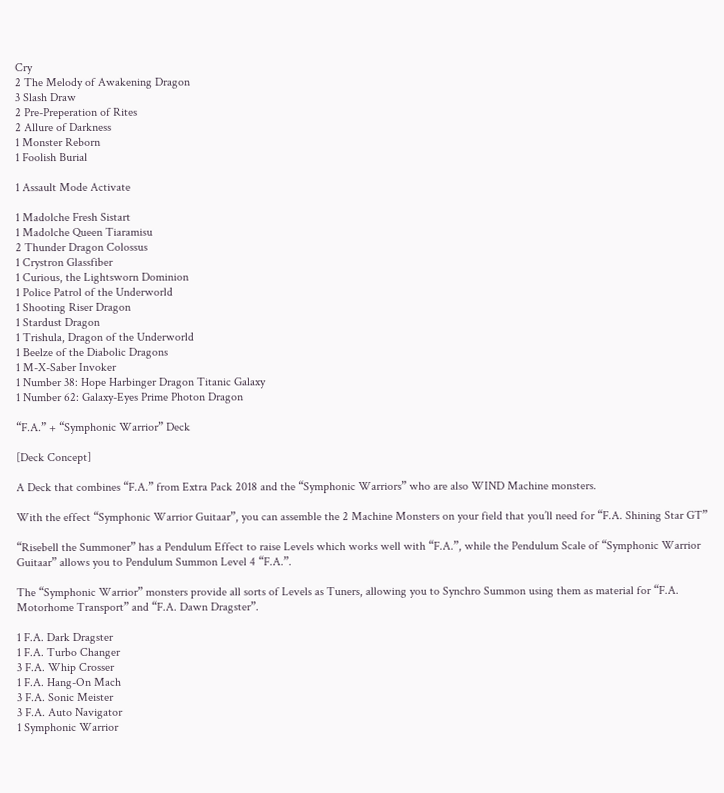Cry
2 The Melody of Awakening Dragon
3 Slash Draw
2 Pre-Preperation of Rites
2 Allure of Darkness
1 Monster Reborn
1 Foolish Burial

1 Assault Mode Activate

1 Madolche Fresh Sistart
1 Madolche Queen Tiaramisu
2 Thunder Dragon Colossus
1 Crystron Glassfiber
1 Curious, the Lightsworn Dominion
1 Police Patrol of the Underworld
1 Shooting Riser Dragon
1 Stardust Dragon
1 Trishula, Dragon of the Underworld
1 Beelze of the Diabolic Dragons
1 M-X-Saber Invoker
1 Number 38: Hope Harbinger Dragon Titanic Galaxy
1 Number 62: Galaxy-Eyes Prime Photon Dragon

“F.A.” + “Symphonic Warrior” Deck

[Deck Concept]

A Deck that combines “F.A.” from Extra Pack 2018 and the “Symphonic Warriors” who are also WIND Machine monsters.

With the effect “Symphonic Warrior Guitaar”, you can assemble the 2 Machine Monsters on your field that you’ll need for “F.A. Shining Star GT”

“Risebell the Summoner” has a Pendulum Effect to raise Levels which works well with “F.A.”, while the Pendulum Scale of “Symphonic Warrior Guitaar” allows you to Pendulum Summon Level 4 “F.A.”.

The “Symphonic Warrior” monsters provide all sorts of Levels as Tuners, allowing you to Synchro Summon using them as material for “F.A. Motorhome Transport” and “F.A. Dawn Dragster”.

1 F.A. Dark Dragster
1 F.A. Turbo Changer
3 F.A. Whip Crosser
1 F.A. Hang-On Mach
3 F.A. Sonic Meister
3 F.A. Auto Navigator
1 Symphonic Warrior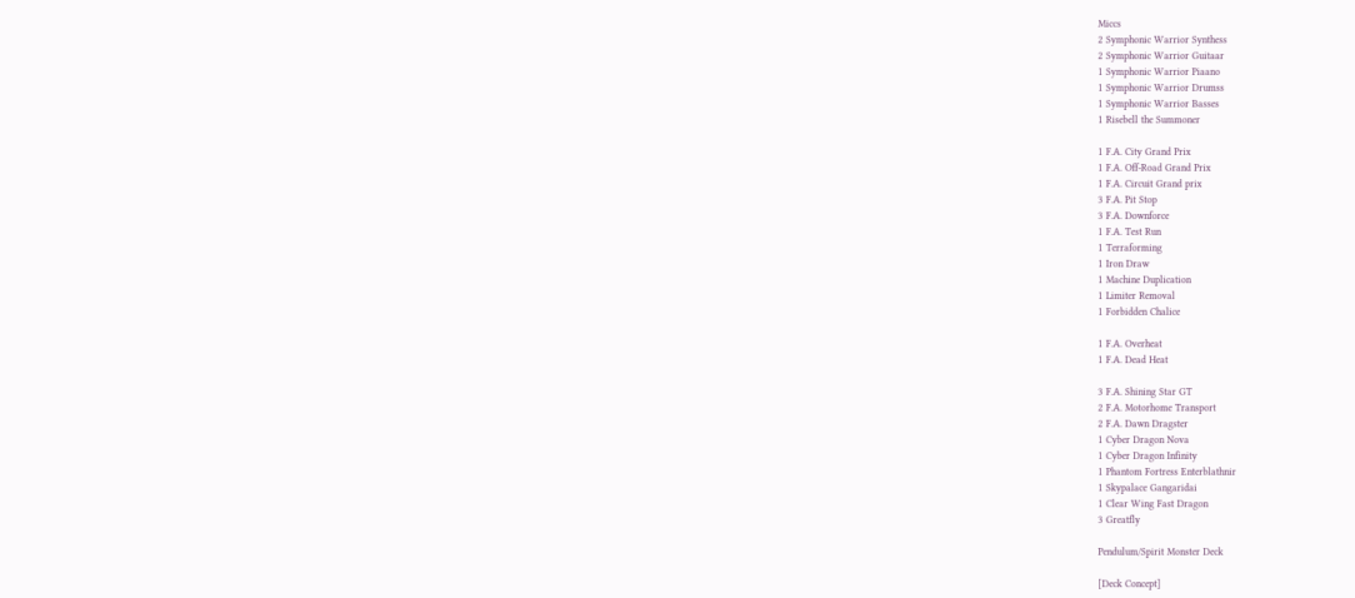Miccs
2 Symphonic Warrior Synthess
2 Symphonic Warrior Guitaar
1 Symphonic Warrior Piaano
1 Symphonic Warrior Drumss
1 Symphonic Warrior Basses
1 Risebell the Summoner

1 F.A. City Grand Prix
1 F.A. Off-Road Grand Prix
1 F.A. Circuit Grand prix
3 F.A. Pit Stop
3 F.A. Downforce
1 F.A. Test Run
1 Terraforming
1 Iron Draw
1 Machine Duplication
1 Limiter Removal
1 Forbidden Chalice

1 F.A. Overheat
1 F.A. Dead Heat

3 F.A. Shining Star GT
2 F.A. Motorhome Transport
2 F.A. Dawn Dragster
1 Cyber Dragon Nova
1 Cyber Dragon Infinity
1 Phantom Fortress Enterblathnir
1 Skypalace Gangaridai
1 Clear Wing Fast Dragon
3 Greatfly

Pendulum/Spirit Monster Deck

[Deck Concept]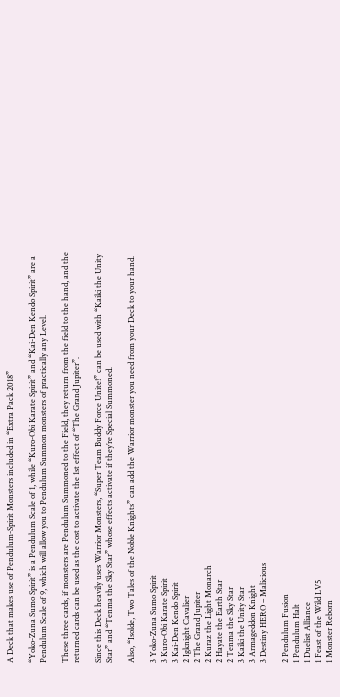A Deck that makes use of Pendulum-Spirit Monsters included in “Extra Pack 2018”

“Yoko-Zuna Sumo Spirit” is a Pendulum Scale of 1, while “Kuro-Obi Karate Spirit” and “Kai-Den Kendo Spirit” are a Pendulum Scale of 9, which will allow you to Pendulum Summon monsters of practically any Level.

These three cards, if monsters are Pendulum Summoned to the Field, they return from the field to the hand, and the returned cards can be used as the cost to activate the 1st effect of “The Grand Jupiter”.

Since this Deck heavily uses Warrior Monsters, “Super Team Buddy Force Unite!” can be used with “Kaiki the Unity Star” and “Tenma the Sky Star” whose effects activate if they’re Special Summoned.

Also, “Isolde, Two Tales of the Noble Knights” can add the Warrior monster you need from your Deck to your hand.

3 Yoko-Zuna Sumo Spirit
3 Kuro-Obi Karate Spirit
3 Kai-Den Kendo Spirit
2 Igknight Cavalier
2 The Grand Jupiter
2 Kuraz the Light Monarch
2 Hayate the Earth Star
2 Tenma the Sky Star
3 Kaiki the Unity Star
3 Armageddon Knight
3 Destiny HERO – Malicious

2 Pendulum Fusion
1 Pendulum Halt
1 Duelist Alliance
1 Feast of the Wild LV5
1 Monster Reborn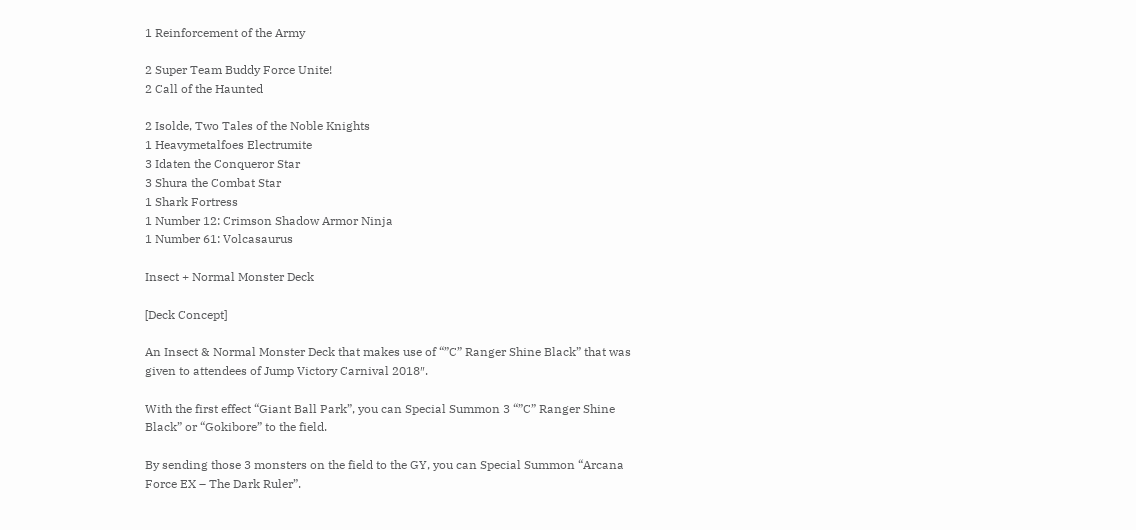1 Reinforcement of the Army

2 Super Team Buddy Force Unite!
2 Call of the Haunted

2 Isolde, Two Tales of the Noble Knights
1 Heavymetalfoes Electrumite
3 Idaten the Conqueror Star
3 Shura the Combat Star
1 Shark Fortress
1 Number 12: Crimson Shadow Armor Ninja
1 Number 61: Volcasaurus

Insect + Normal Monster Deck

[Deck Concept]

An Insect & Normal Monster Deck that makes use of “”C” Ranger Shine Black” that was given to attendees of Jump Victory Carnival 2018″.

With the first effect “Giant Ball Park”, you can Special Summon 3 “”C” Ranger Shine Black” or “Gokibore” to the field.

By sending those 3 monsters on the field to the GY, you can Special Summon “Arcana Force EX – The Dark Ruler”.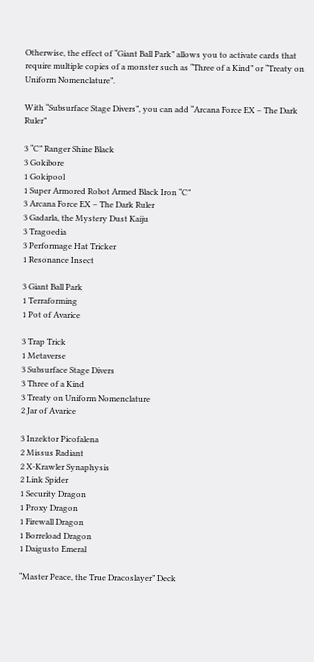Otherwise, the effect of “Giant Ball Park” allows you to activate cards that require multiple copies of a monster such as “Three of a Kind” or “Treaty on Uniform Nomenclature”.

With “Subsurface Stage Divers”, you can add “Arcana Force EX – The Dark Ruler”

3 “C” Ranger Shine Black
3 Gokibore
1 Gokipool
1 Super Armored Robot Armed Black Iron “C”
3 Arcana Force EX – The Dark Ruler
3 Gadarla, the Mystery Dust Kaiju
3 Tragoedia
3 Performage Hat Tricker
1 Resonance Insect

3 Giant Ball Park
1 Terraforming
1 Pot of Avarice

3 Trap Trick
1 Metaverse
3 Subsurface Stage Divers
3 Three of a Kind
3 Treaty on Uniform Nomenclature
2 Jar of Avarice

3 Inzektor Picofalena
2 Missus Radiant
2 X-Krawler Synaphysis
2 Link Spider
1 Security Dragon
1 Proxy Dragon
1 Firewall Dragon
1 Borreload Dragon
1 Daigusto Emeral

“Master Peace, the True Dracoslayer” Deck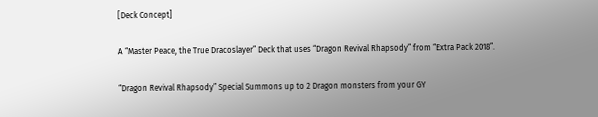[Deck Concept]

A “Master Peace, the True Dracoslayer” Deck that uses “Dragon Revival Rhapsody” from “Extra Pack 2018”.

“Dragon Revival Rhapsody” Special Summons up to 2 Dragon monsters from your GY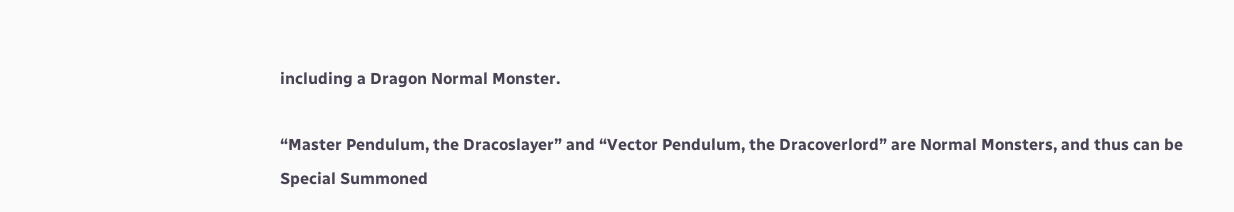including a Dragon Normal Monster.

“Master Pendulum, the Dracoslayer” and “Vector Pendulum, the Dracoverlord” are Normal Monsters, and thus can be Special Summoned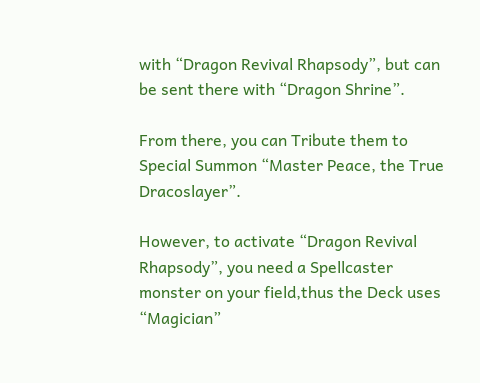with “Dragon Revival Rhapsody”, but can be sent there with “Dragon Shrine”.

From there, you can Tribute them to Special Summon “Master Peace, the True Dracoslayer”.

However, to activate “Dragon Revival Rhapsody”, you need a Spellcaster monster on your field,thus the Deck uses “Magician”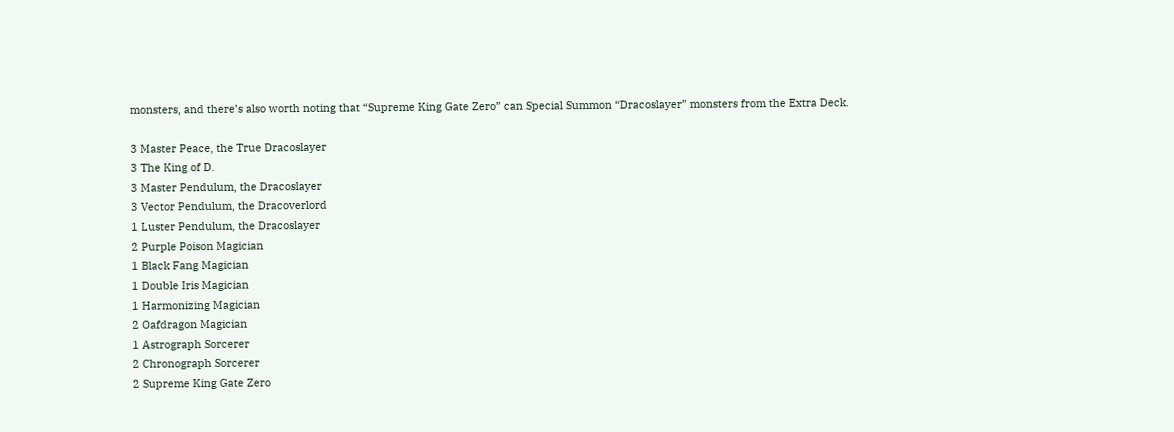monsters, and there’s also worth noting that “Supreme King Gate Zero” can Special Summon “Dracoslayer” monsters from the Extra Deck.

3 Master Peace, the True Dracoslayer
3 The King of D.
3 Master Pendulum, the Dracoslayer
3 Vector Pendulum, the Dracoverlord
1 Luster Pendulum, the Dracoslayer
2 Purple Poison Magician
1 Black Fang Magician
1 Double Iris Magician
1 Harmonizing Magician
2 Oafdragon Magician
1 Astrograph Sorcerer
2 Chronograph Sorcerer
2 Supreme King Gate Zero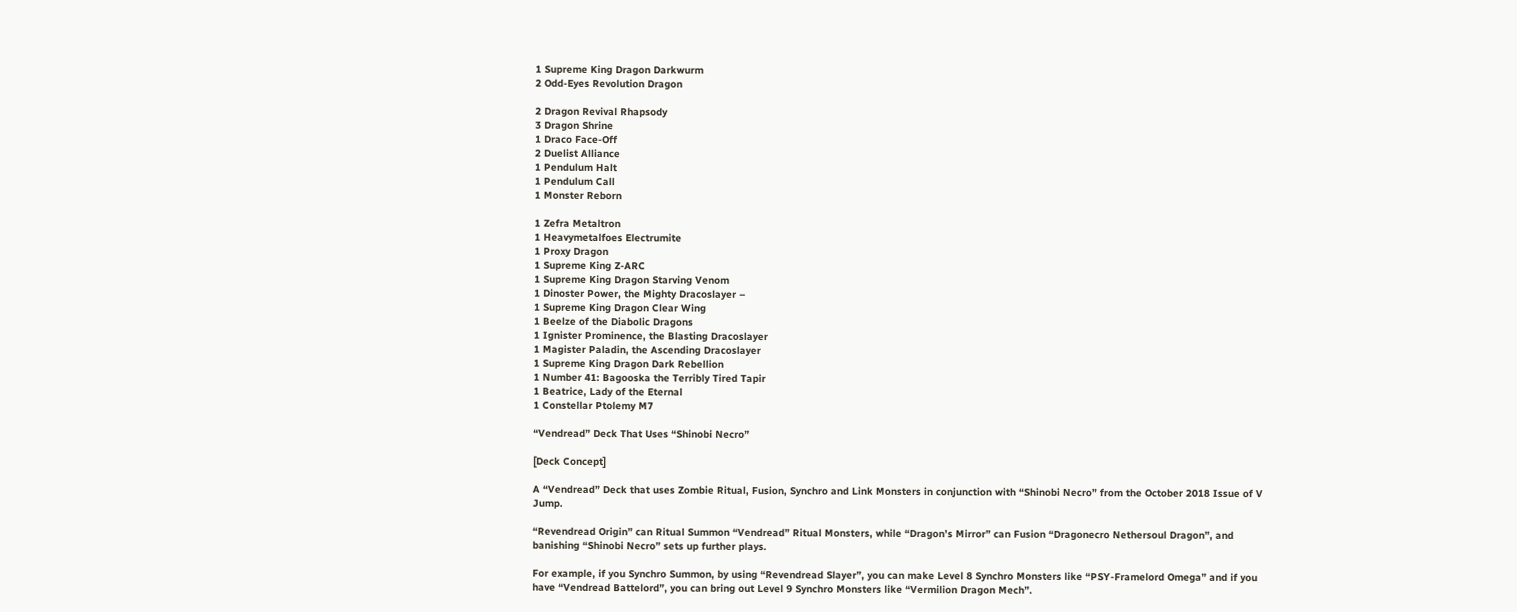1 Supreme King Dragon Darkwurm
2 Odd-Eyes Revolution Dragon

2 Dragon Revival Rhapsody
3 Dragon Shrine
1 Draco Face-Off
2 Duelist Alliance
1 Pendulum Halt
1 Pendulum Call
1 Monster Reborn

1 Zefra Metaltron
1 Heavymetalfoes Electrumite
1 Proxy Dragon
1 Supreme King Z-ARC
1 Supreme King Dragon Starving Venom
1 Dinoster Power, the Mighty Dracoslayer –
1 Supreme King Dragon Clear Wing
1 Beelze of the Diabolic Dragons
1 Ignister Prominence, the Blasting Dracoslayer
1 Magister Paladin, the Ascending Dracoslayer
1 Supreme King Dragon Dark Rebellion
1 Number 41: Bagooska the Terribly Tired Tapir
1 Beatrice, Lady of the Eternal
1 Constellar Ptolemy M7

“Vendread” Deck That Uses “Shinobi Necro”

[Deck Concept]

A “Vendread” Deck that uses Zombie Ritual, Fusion, Synchro and Link Monsters in conjunction with “Shinobi Necro” from the October 2018 Issue of V Jump.

“Revendread Origin” can Ritual Summon “Vendread” Ritual Monsters, while “Dragon’s Mirror” can Fusion “Dragonecro Nethersoul Dragon”, and banishing “Shinobi Necro” sets up further plays.

For example, if you Synchro Summon, by using “Revendread Slayer”, you can make Level 8 Synchro Monsters like “PSY-Framelord Omega” and if you have “Vendread Battelord”, you can bring out Level 9 Synchro Monsters like “Vermilion Dragon Mech”.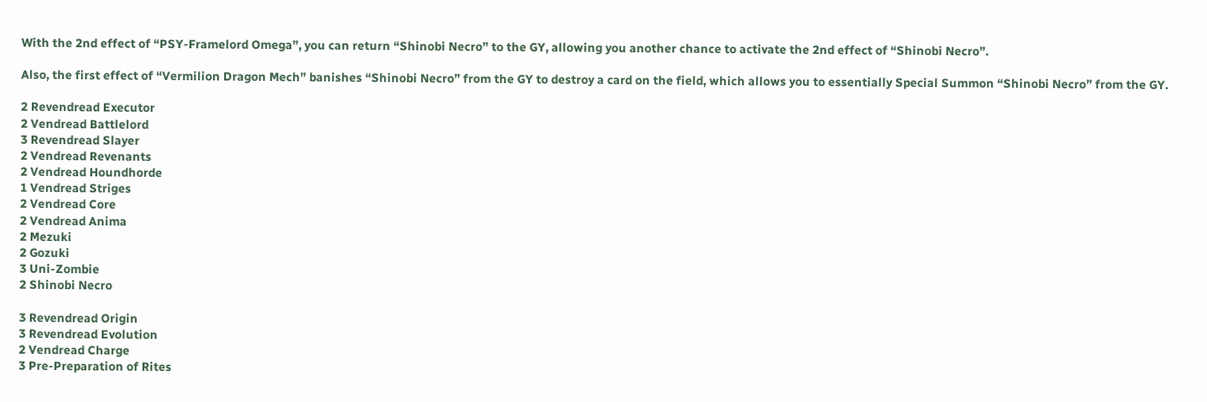With the 2nd effect of “PSY-Framelord Omega”, you can return “Shinobi Necro” to the GY, allowing you another chance to activate the 2nd effect of “Shinobi Necro”.

Also, the first effect of “Vermilion Dragon Mech” banishes “Shinobi Necro” from the GY to destroy a card on the field, which allows you to essentially Special Summon “Shinobi Necro” from the GY.

2 Revendread Executor
2 Vendread Battlelord
3 Revendread Slayer
2 Vendread Revenants
2 Vendread Houndhorde
1 Vendread Striges
2 Vendread Core
2 Vendread Anima
2 Mezuki
2 Gozuki
3 Uni-Zombie
2 Shinobi Necro

3 Revendread Origin
3 Revendread Evolution
2 Vendread Charge
3 Pre-Preparation of Rites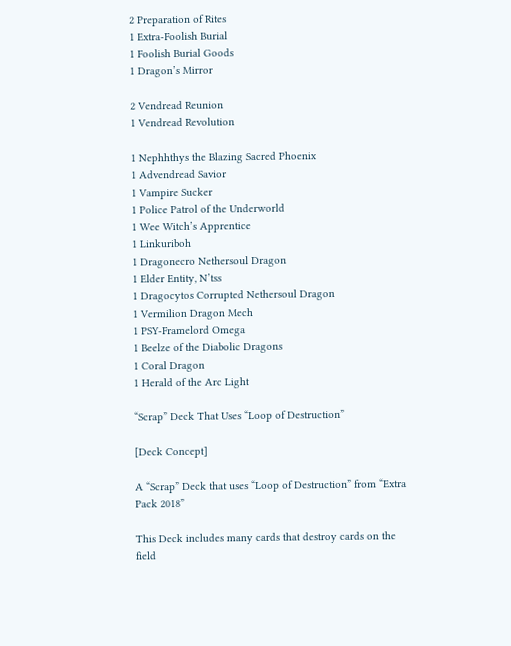2 Preparation of Rites
1 Extra-Foolish Burial
1 Foolish Burial Goods
1 Dragon’s Mirror

2 Vendread Reunion
1 Vendread Revolution

1 Nephhthys the Blazing Sacred Phoenix
1 Advendread Savior
1 Vampire Sucker
1 Police Patrol of the Underworld
1 Wee Witch’s Apprentice
1 Linkuriboh
1 Dragonecro Nethersoul Dragon
1 Elder Entity, N’tss
1 Dragocytos Corrupted Nethersoul Dragon
1 Vermilion Dragon Mech
1 PSY-Framelord Omega
1 Beelze of the Diabolic Dragons
1 Coral Dragon
1 Herald of the Arc Light

“Scrap” Deck That Uses “Loop of Destruction”

[Deck Concept]

A “Scrap” Deck that uses “Loop of Destruction” from “Extra Pack 2018”

This Deck includes many cards that destroy cards on the field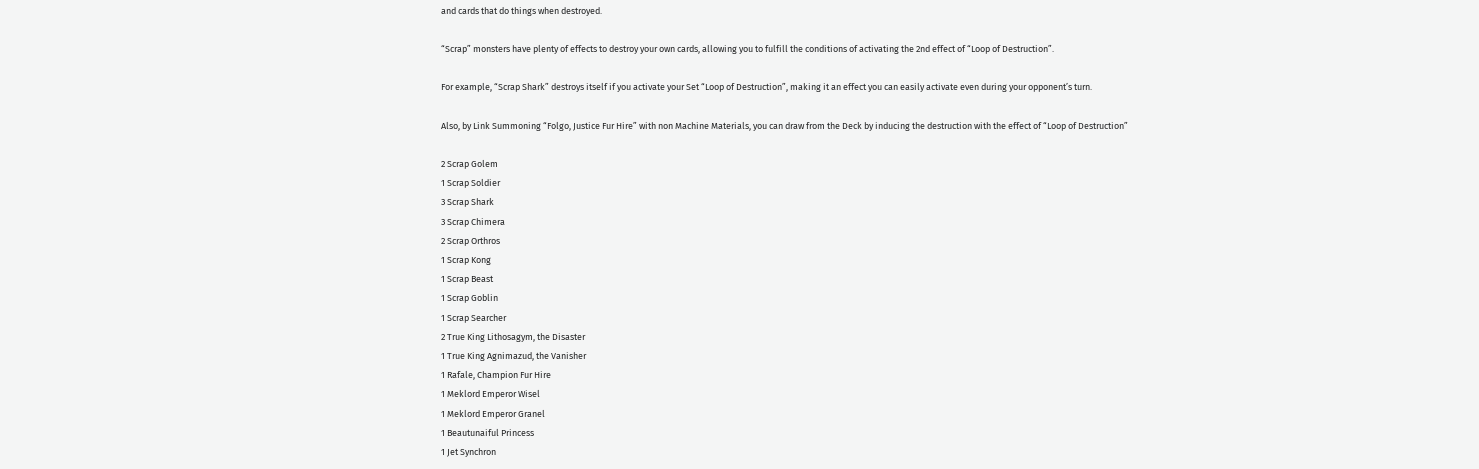and cards that do things when destroyed.

“Scrap” monsters have plenty of effects to destroy your own cards, allowing you to fulfill the conditions of activating the 2nd effect of “Loop of Destruction”.

For example, “Scrap Shark” destroys itself if you activate your Set “Loop of Destruction”, making it an effect you can easily activate even during your opponent’s turn.

Also, by Link Summoning “Folgo, Justice Fur Hire” with non Machine Materials, you can draw from the Deck by inducing the destruction with the effect of “Loop of Destruction”

2 Scrap Golem
1 Scrap Soldier
3 Scrap Shark
3 Scrap Chimera
2 Scrap Orthros
1 Scrap Kong
1 Scrap Beast
1 Scrap Goblin
1 Scrap Searcher
2 True King Lithosagym, the Disaster
1 True King Agnimazud, the Vanisher
1 Rafale, Champion Fur Hire
1 Meklord Emperor Wisel
1 Meklord Emperor Granel
1 Beautunaiful Princess
1 Jet Synchron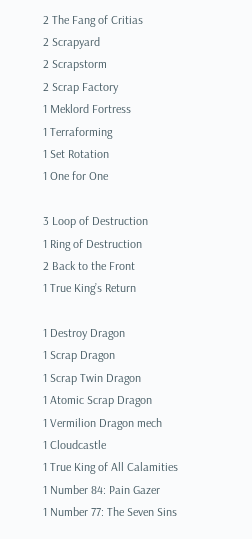2 The Fang of Critias
2 Scrapyard
2 Scrapstorm
2 Scrap Factory
1 Meklord Fortress
1 Terraforming
1 Set Rotation
1 One for One

3 Loop of Destruction
1 Ring of Destruction
2 Back to the Front
1 True King’s Return

1 Destroy Dragon
1 Scrap Dragon
1 Scrap Twin Dragon
1 Atomic Scrap Dragon
1 Vermilion Dragon mech
1 Cloudcastle
1 True King of All Calamities
1 Number 84: Pain Gazer
1 Number 77: The Seven Sins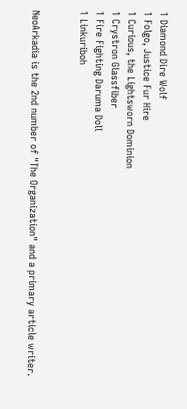1 Diamond Dire Wolf
1 Folgo, Justice Fur Hire
1 Curious, the Lightsworn Dominion
1 Crystron Glassfiber
1 Fire Fighting Daruma Doll
1 Linkuriboh


NeoArkadia is the 2nd number of "The Organization" and a primary article writer.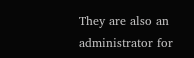They are also an administrator for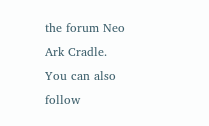the forum Neo Ark Cradle. You can also follow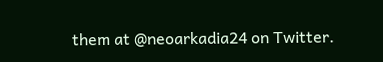them at @neoarkadia24 on Twitter.